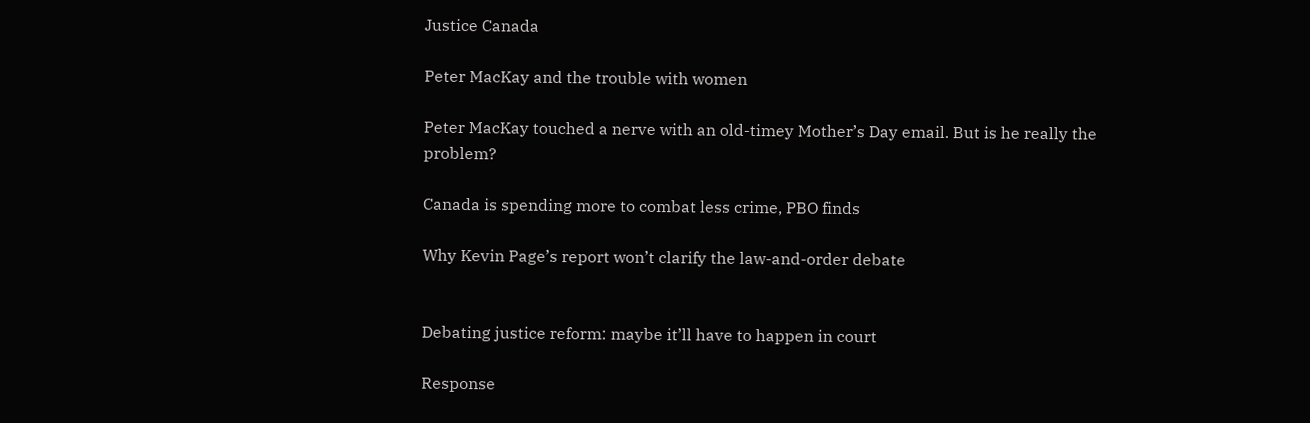Justice Canada

Peter MacKay and the trouble with women

Peter MacKay touched a nerve with an old-timey Mother’s Day email. But is he really the problem?

Canada is spending more to combat less crime, PBO finds

Why Kevin Page’s report won’t clarify the law-and-order debate


Debating justice reform: maybe it’ll have to happen in court

Response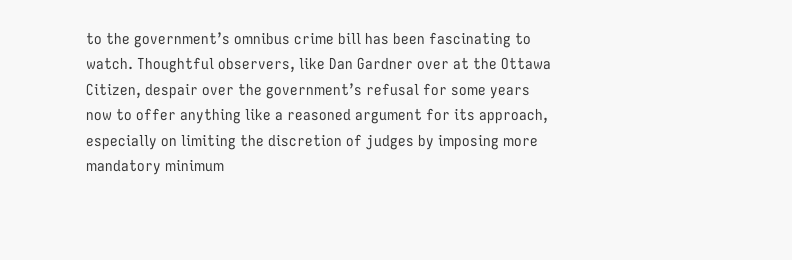to the government’s omnibus crime bill has been fascinating to watch. Thoughtful observers, like Dan Gardner over at the Ottawa Citizen, despair over the government’s refusal for some years now to offer anything like a reasoned argument for its approach, especially on limiting the discretion of judges by imposing more mandatory minimum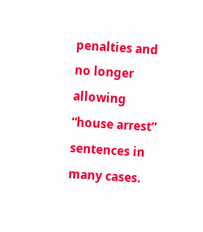penalties and no longer allowing  “house arrest” sentences in many cases.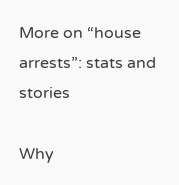More on “house arrests”: stats and stories

Why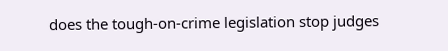does the tough-on-crime legislation stop judges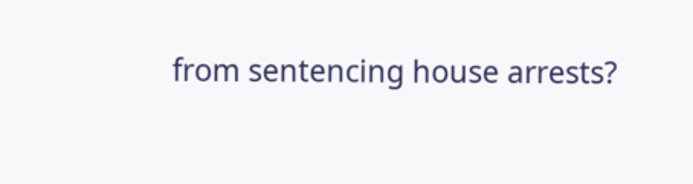from sentencing house arrests?